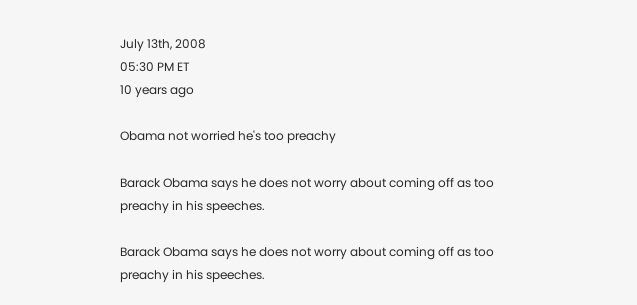July 13th, 2008
05:30 PM ET
10 years ago

Obama not worried he's too preachy

Barack Obama says he does not worry about coming off as too preachy in his speeches.

Barack Obama says he does not worry about coming off as too preachy in his speeches.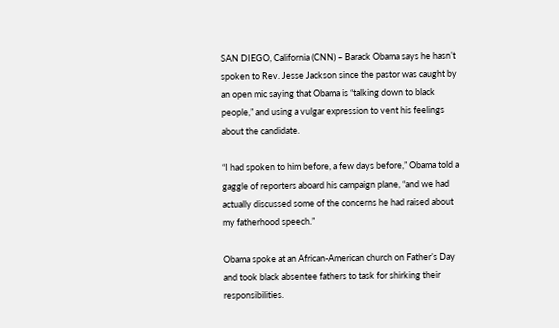SAN DIEGO, California (CNN) – Barack Obama says he hasn’t spoken to Rev. Jesse Jackson since the pastor was caught by an open mic saying that Obama is “talking down to black people,” and using a vulgar expression to vent his feelings about the candidate.

“I had spoken to him before, a few days before,” Obama told a gaggle of reporters aboard his campaign plane, “and we had actually discussed some of the concerns he had raised about my fatherhood speech.”

Obama spoke at an African-American church on Father’s Day and took black absentee fathers to task for shirking their responsibilities.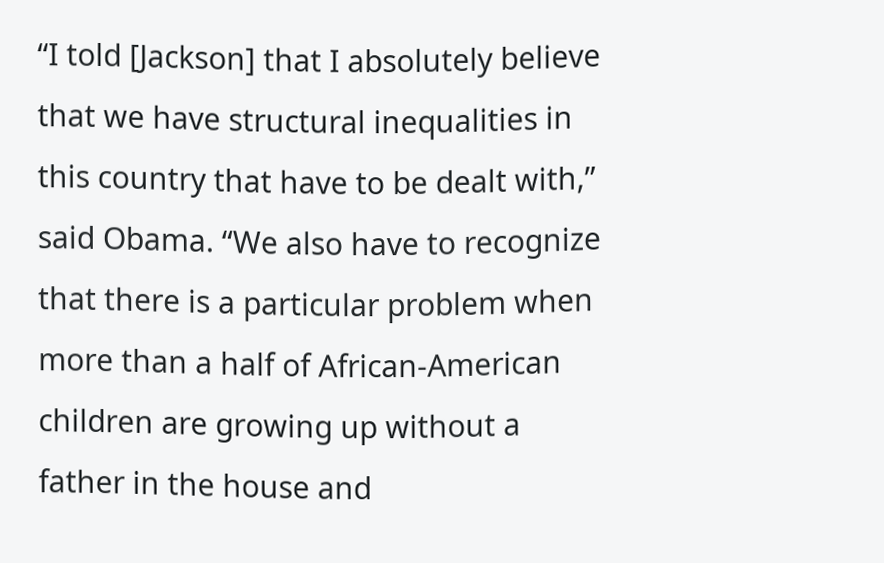“I told [Jackson] that I absolutely believe that we have structural inequalities in this country that have to be dealt with,” said Obama. “We also have to recognize that there is a particular problem when more than a half of African-American children are growing up without a father in the house and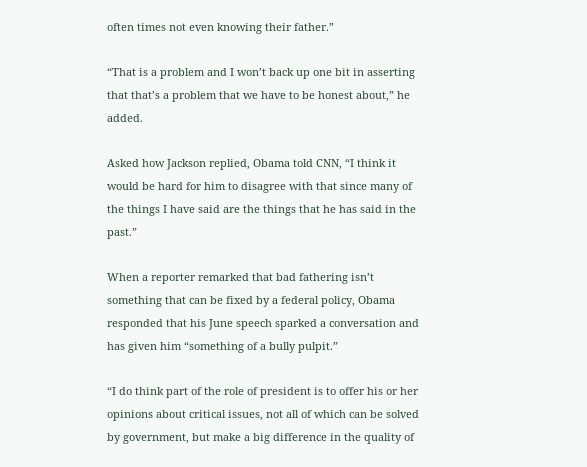often times not even knowing their father.”

“That is a problem and I won’t back up one bit in asserting that that’s a problem that we have to be honest about,” he added.

Asked how Jackson replied, Obama told CNN, “I think it would be hard for him to disagree with that since many of the things I have said are the things that he has said in the past.”

When a reporter remarked that bad fathering isn’t something that can be fixed by a federal policy, Obama responded that his June speech sparked a conversation and has given him “something of a bully pulpit.”

“I do think part of the role of president is to offer his or her opinions about critical issues, not all of which can be solved by government, but make a big difference in the quality of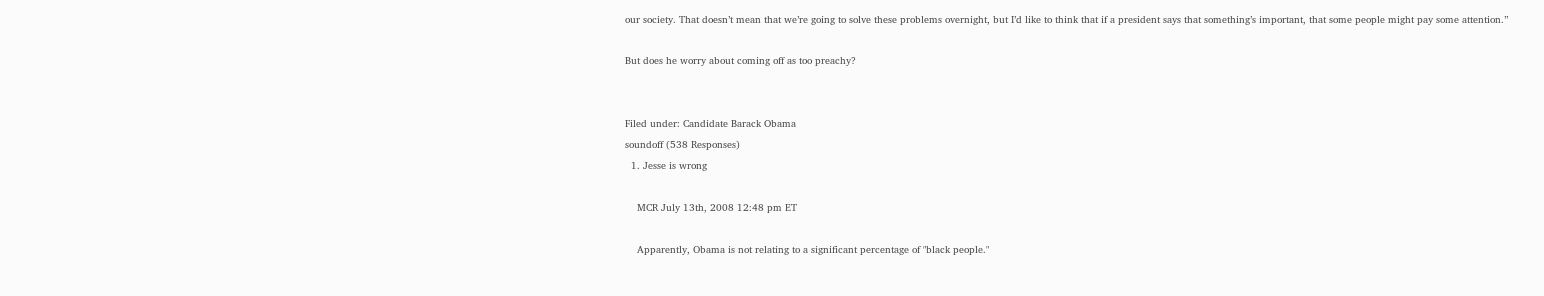our society. That doesn’t mean that we’re going to solve these problems overnight, but I’d like to think that if a president says that something’s important, that some people might pay some attention.”

But does he worry about coming off as too preachy?


Filed under: Candidate Barack Obama
soundoff (538 Responses)
  1. Jesse is wrong

    MCR July 13th, 2008 12:48 pm ET

    Apparently, Obama is not relating to a significant percentage of "black people."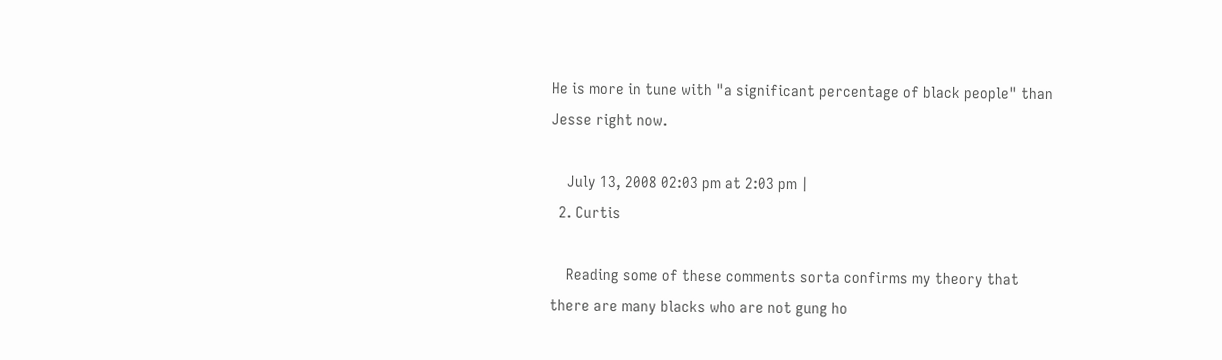He is more in tune with "a significant percentage of black people" than Jesse right now.

    July 13, 2008 02:03 pm at 2:03 pm |
  2. Curtis

    Reading some of these comments sorta confirms my theory that there are many blacks who are not gung ho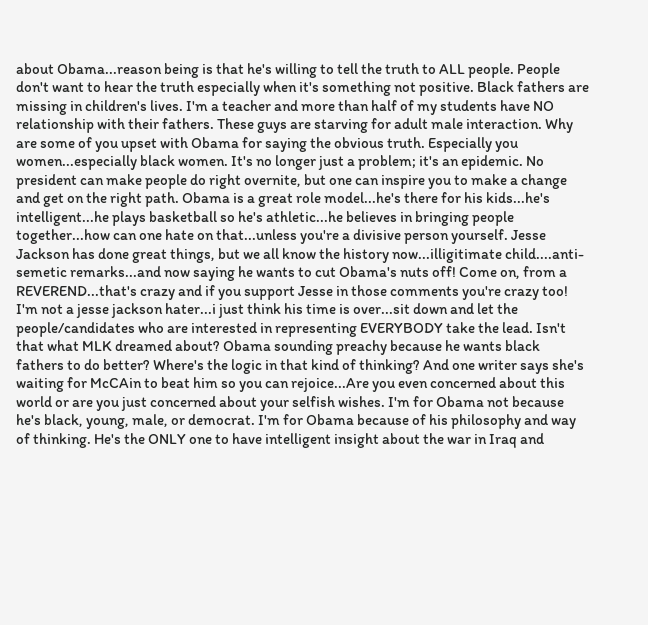about Obama...reason being is that he's willing to tell the truth to ALL people. People don't want to hear the truth especially when it's something not positive. Black fathers are missing in children's lives. I'm a teacher and more than half of my students have NO relationship with their fathers. These guys are starving for adult male interaction. Why are some of you upset with Obama for saying the obvious truth. Especially you women...especially black women. It's no longer just a problem; it's an epidemic. No president can make people do right overnite, but one can inspire you to make a change and get on the right path. Obama is a great role model...he's there for his kids...he's intelligent...he plays basketball so he's athletic...he believes in bringing people together...how can one hate on that...unless you're a divisive person yourself. Jesse Jackson has done great things, but we all know the history now...illigitimate child....anti-semetic remarks...and now saying he wants to cut Obama's nuts off! Come on, from a REVEREND...that's crazy and if you support Jesse in those comments you're crazy too! I'm not a jesse jackson hater...i just think his time is over...sit down and let the people/candidates who are interested in representing EVERYBODY take the lead. Isn't that what MLK dreamed about? Obama sounding preachy because he wants black fathers to do better? Where's the logic in that kind of thinking? And one writer says she's waiting for McCAin to beat him so you can rejoice...Are you even concerned about this world or are you just concerned about your selfish wishes. I'm for Obama not because he's black, young, male, or democrat. I'm for Obama because of his philosophy and way of thinking. He's the ONLY one to have intelligent insight about the war in Iraq and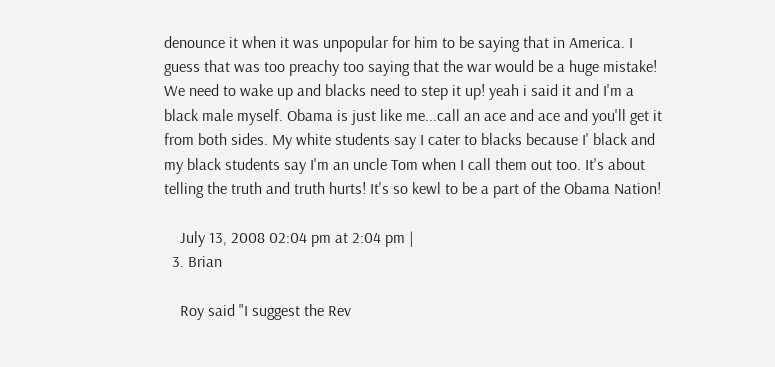denounce it when it was unpopular for him to be saying that in America. I guess that was too preachy too saying that the war would be a huge mistake! We need to wake up and blacks need to step it up! yeah i said it and I'm a black male myself. Obama is just like me...call an ace and ace and you'll get it from both sides. My white students say I cater to blacks because I' black and my black students say I'm an uncle Tom when I call them out too. It's about telling the truth and truth hurts! It's so kewl to be a part of the Obama Nation!

    July 13, 2008 02:04 pm at 2:04 pm |
  3. Brian

    Roy said "I suggest the Rev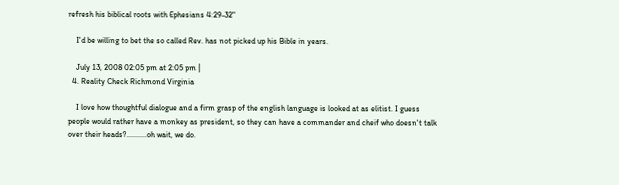refresh his biblical roots with Ephesians 4:29-32"

    I'd be willing to bet the so called Rev. has not picked up his Bible in years.

    July 13, 2008 02:05 pm at 2:05 pm |
  4. Reality Check Richmond Virginia

    I love how thoughtful dialogue and a firm grasp of the english language is looked at as elitist. I guess people would rather have a monkey as president, so they can have a commander and cheif who doesn't talk over their heads?..........oh wait, we do.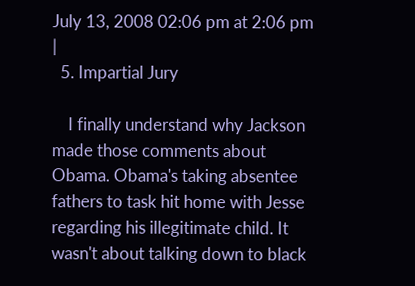July 13, 2008 02:06 pm at 2:06 pm |
  5. Impartial Jury

    I finally understand why Jackson made those comments about Obama. Obama's taking absentee fathers to task hit home with Jesse regarding his illegitimate child. It wasn't about talking down to black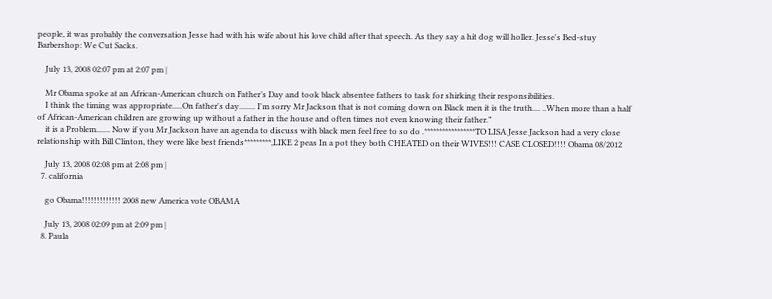people, it was probably the conversation Jesse had with his wife about his love child after that speech. As they say a hit dog will holler. Jesse's Bed-stuy Barbershop: We Cut Sacks.

    July 13, 2008 02:07 pm at 2:07 pm |

    Mr Obama spoke at an African-American church on Father’s Day and took black absentee fathers to task for shirking their responsibilities.
    I think the timing was appropriate.....On father's day........ I'm sorry Mr Jackson that is not coming down on Black men it is the truth.... ..When more than a half of African-American children are growing up without a father in the house and often times not even knowing their father.”
    it is a Problem....... Now if you Mr Jackson have an agenda to discuss with black men feel free to so do .*****************TO LISA Jesse Jackson had a very close relationship with Bill Clinton, they were like best friends*********,LIKE 2 peas In a pot they both CHEATED on their WIVES!!! CASE CLOSED!!!! Obama 08/2012

    July 13, 2008 02:08 pm at 2:08 pm |
  7. california

    go Obama!!!!!!!!!!!!! 2008 new America vote OBAMA

    July 13, 2008 02:09 pm at 2:09 pm |
  8. Paula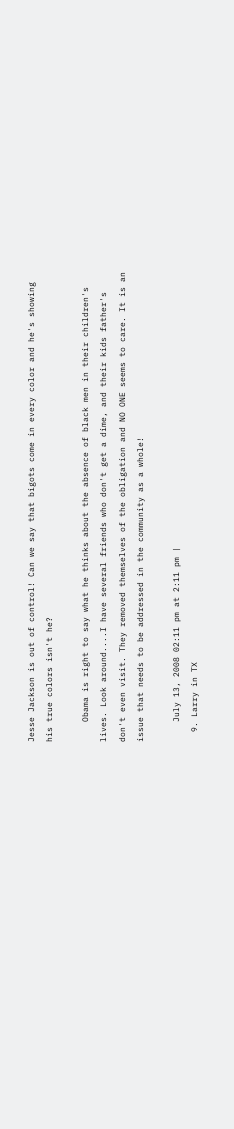Jesse Jackson is out of control! Can we say that bigots come in every color and he's showing his true colors isn't he?

    Obama is right to say what he thinks about the absence of black men in their children's lives. Look around....I have several friends who don't get a dime, and their kids father's don't even visit. They removed themselves of the obligation and NO ONE seems to care. It is an issue that needs to be addressed in the community as a whole!

    July 13, 2008 02:11 pm at 2:11 pm |
  9. Larry in TX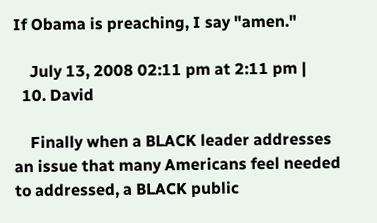If Obama is preaching, I say "amen."

    July 13, 2008 02:11 pm at 2:11 pm |
  10. David

    Finally when a BLACK leader addresses an issue that many Americans feel needed to addressed, a BLACK public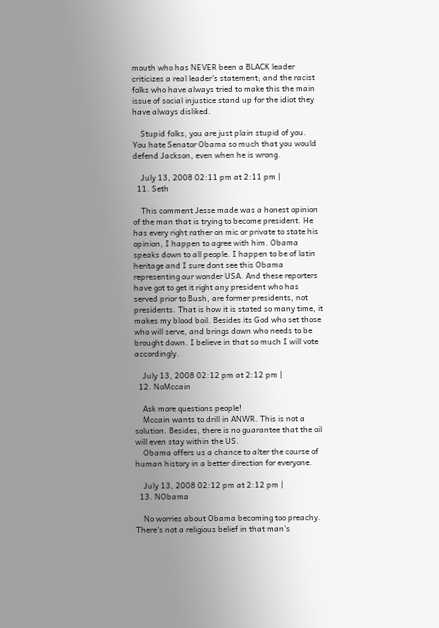mouth who has NEVER been a BLACK leader criticizes a real leader's statement; and the racist folks who have always tried to make this the main issue of social injustice stand up for the idiot they have always disliked.

    Stupid folks, you are just plain stupid of you. You hate Senator Obama so much that you would defend Jackson, even when he is wrong.

    July 13, 2008 02:11 pm at 2:11 pm |
  11. Seth

    This comment Jesse made was a honest opinion of the man that is trying to become president. He has every right rather on mic or private to state his opinion, I happen to agree with him. Obama speaks down to all people. I happen to be of latin heritage and I sure dont see this Obama representing our wonder USA. And these reporters have got to get it right any president who has served prior to Bush, are former presidents, not presidents. That is how it is stated so many time, it makes my blood boil. Besides its God who set those who will serve, and brings down who needs to be brought down. I believe in that so much I will vote accordingly.

    July 13, 2008 02:12 pm at 2:12 pm |
  12. NoMccain

    Ask more questions people!
    Mccain wants to drill in ANWR. This is not a solution. Besides, there is no guarantee that the oil will even stay within the US.
    Obama offers us a chance to alter the course of human history in a better direction for everyone.

    July 13, 2008 02:12 pm at 2:12 pm |
  13. NObama

    No worries about Obama becoming too preachy. There's not a religious belief in that man's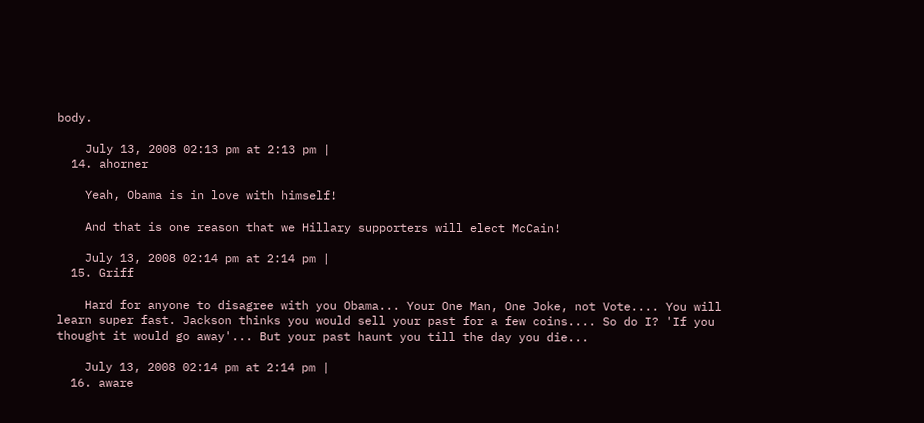body.

    July 13, 2008 02:13 pm at 2:13 pm |
  14. ahorner

    Yeah, Obama is in love with himself!

    And that is one reason that we Hillary supporters will elect McCain!

    July 13, 2008 02:14 pm at 2:14 pm |
  15. Griff

    Hard for anyone to disagree with you Obama... Your One Man, One Joke, not Vote.... You will learn super fast. Jackson thinks you would sell your past for a few coins.... So do I? 'If you thought it would go away'... But your past haunt you till the day you die...

    July 13, 2008 02:14 pm at 2:14 pm |
  16. aware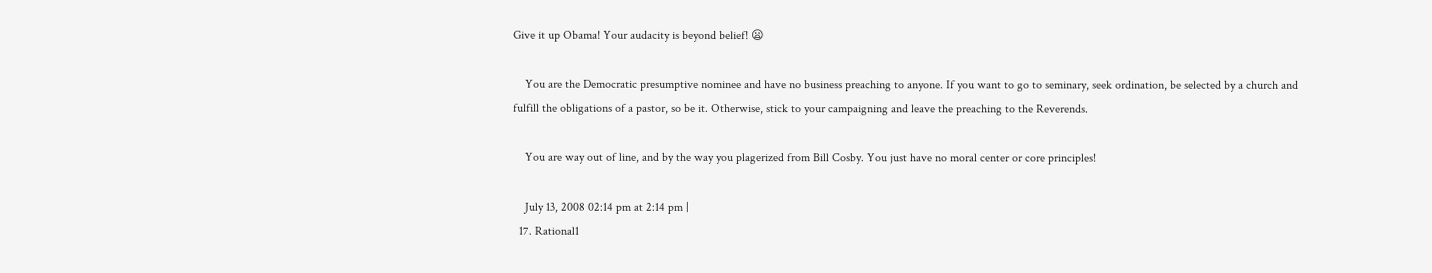Give it up Obama! Your audacity is beyond belief! 😦

    You are the Democratic presumptive nominee and have no business preaching to anyone. If you want to go to seminary, seek ordination, be selected by a church and fulfill the obligations of a pastor, so be it. Otherwise, stick to your campaigning and leave the preaching to the Reverends.

    You are way out of line, and by the way you plagerized from Bill Cosby. You just have no moral center or core principles!

    July 13, 2008 02:14 pm at 2:14 pm |
  17. Rational1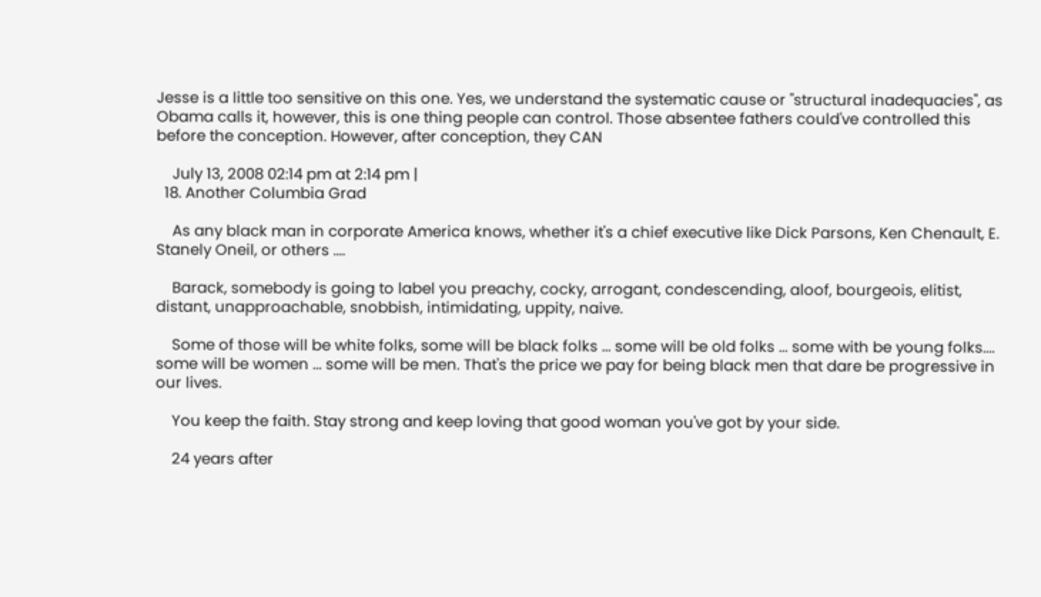Jesse is a little too sensitive on this one. Yes, we understand the systematic cause or "structural inadequacies", as Obama calls it, however, this is one thing people can control. Those absentee fathers could've controlled this before the conception. However, after conception, they CAN

    July 13, 2008 02:14 pm at 2:14 pm |
  18. Another Columbia Grad

    As any black man in corporate America knows, whether it's a chief executive like Dick Parsons, Ken Chenault, E. Stanely Oneil, or others ....

    Barack, somebody is going to label you preachy, cocky, arrogant, condescending, aloof, bourgeois, elitist, distant, unapproachable, snobbish, intimidating, uppity, naive.

    Some of those will be white folks, some will be black folks ... some will be old folks ... some with be young folks.... some will be women ... some will be men. That's the price we pay for being black men that dare be progressive in our lives.

    You keep the faith. Stay strong and keep loving that good woman you've got by your side.

    24 years after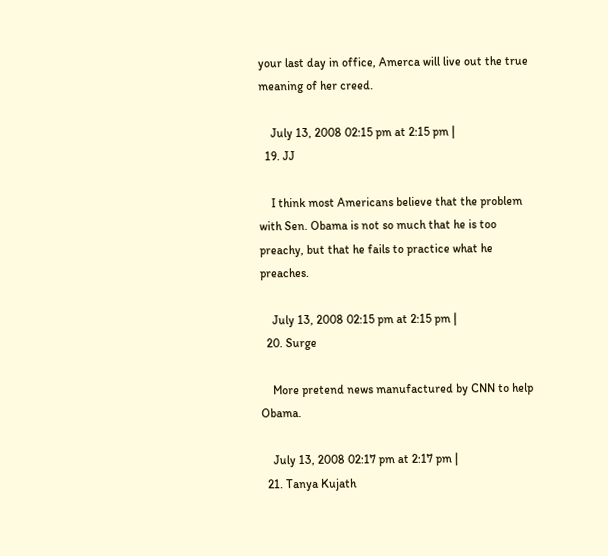your last day in office, Amerca will live out the true meaning of her creed.

    July 13, 2008 02:15 pm at 2:15 pm |
  19. JJ

    I think most Americans believe that the problem with Sen. Obama is not so much that he is too preachy, but that he fails to practice what he preaches.

    July 13, 2008 02:15 pm at 2:15 pm |
  20. Surge

    More pretend news manufactured by CNN to help Obama.

    July 13, 2008 02:17 pm at 2:17 pm |
  21. Tanya Kujath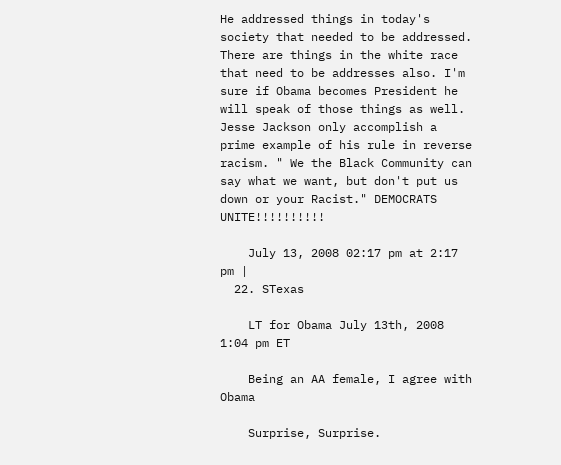He addressed things in today's society that needed to be addressed. There are things in the white race that need to be addresses also. I'm sure if Obama becomes President he will speak of those things as well. Jesse Jackson only accomplish a prime example of his rule in reverse racism. " We the Black Community can say what we want, but don't put us down or your Racist." DEMOCRATS UNITE!!!!!!!!!!

    July 13, 2008 02:17 pm at 2:17 pm |
  22. STexas

    LT for Obama July 13th, 2008 1:04 pm ET

    Being an AA female, I agree with Obama

    Surprise, Surprise.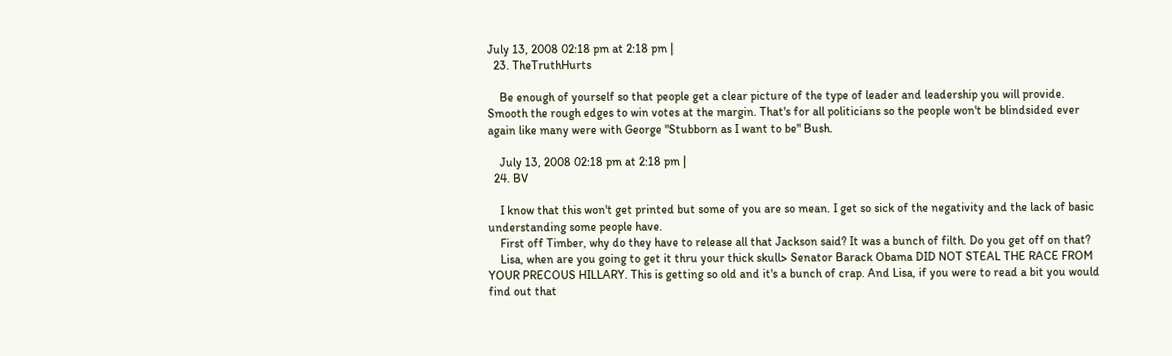July 13, 2008 02:18 pm at 2:18 pm |
  23. TheTruthHurts

    Be enough of yourself so that people get a clear picture of the type of leader and leadership you will provide. Smooth the rough edges to win votes at the margin. That's for all politicians so the people won't be blindsided ever again like many were with George "Stubborn as I want to be" Bush.

    July 13, 2008 02:18 pm at 2:18 pm |
  24. BV

    I know that this won't get printed but some of you are so mean. I get so sick of the negativity and the lack of basic understanding some people have.
    First off Timber, why do they have to release all that Jackson said? It was a bunch of filth. Do you get off on that?
    Lisa, when are you going to get it thru your thick skull> Senator Barack Obama DID NOT STEAL THE RACE FROM YOUR PRECOUS HILLARY. This is getting so old and it's a bunch of crap. And Lisa, if you were to read a bit you would find out that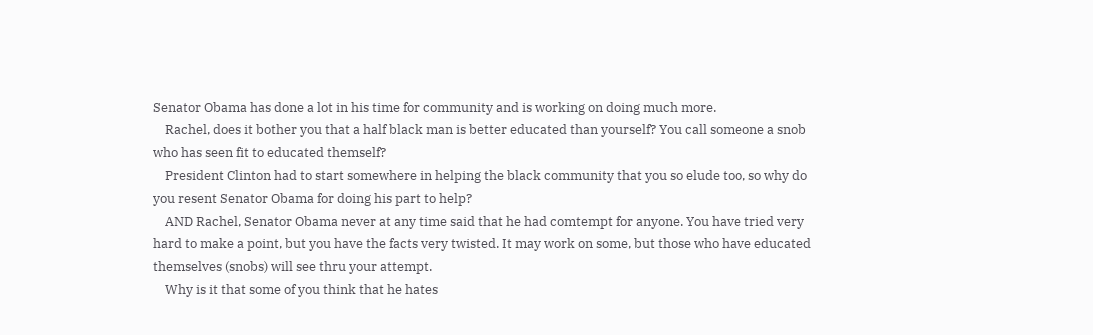Senator Obama has done a lot in his time for community and is working on doing much more.
    Rachel, does it bother you that a half black man is better educated than yourself? You call someone a snob who has seen fit to educated themself?
    President Clinton had to start somewhere in helping the black community that you so elude too, so why do you resent Senator Obama for doing his part to help?
    AND Rachel, Senator Obama never at any time said that he had comtempt for anyone. You have tried very hard to make a point, but you have the facts very twisted. It may work on some, but those who have educated themselves (snobs) will see thru your attempt.
    Why is it that some of you think that he hates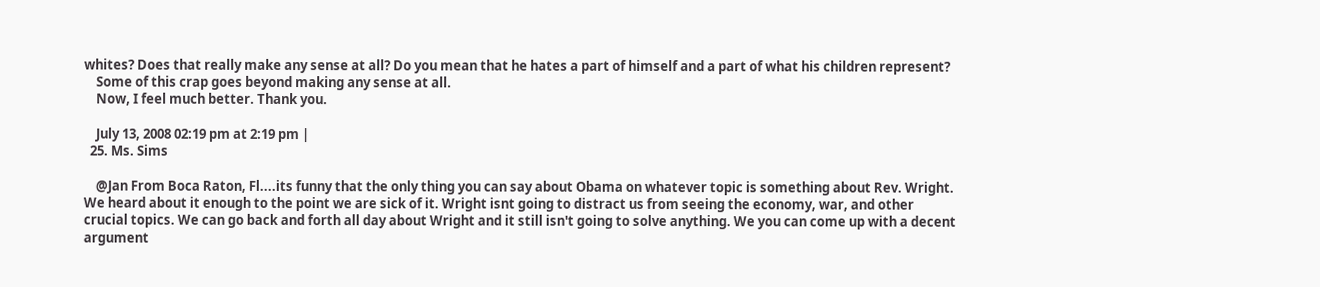whites? Does that really make any sense at all? Do you mean that he hates a part of himself and a part of what his children represent?
    Some of this crap goes beyond making any sense at all.
    Now, I feel much better. Thank you.

    July 13, 2008 02:19 pm at 2:19 pm |
  25. Ms. Sims

    @Jan From Boca Raton, Fl....its funny that the only thing you can say about Obama on whatever topic is something about Rev. Wright. We heard about it enough to the point we are sick of it. Wright isnt going to distract us from seeing the economy, war, and other crucial topics. We can go back and forth all day about Wright and it still isn't going to solve anything. We you can come up with a decent argument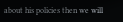about his policies then we will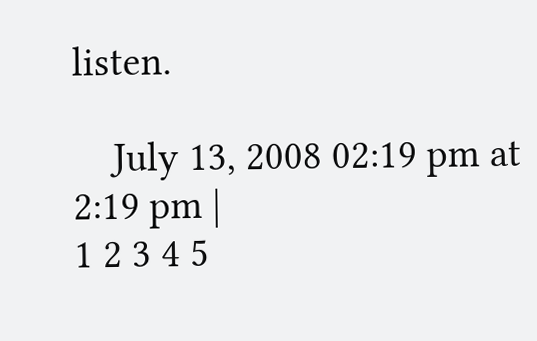listen.

    July 13, 2008 02:19 pm at 2:19 pm |
1 2 3 4 5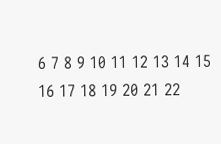6 7 8 9 10 11 12 13 14 15 16 17 18 19 20 21 22